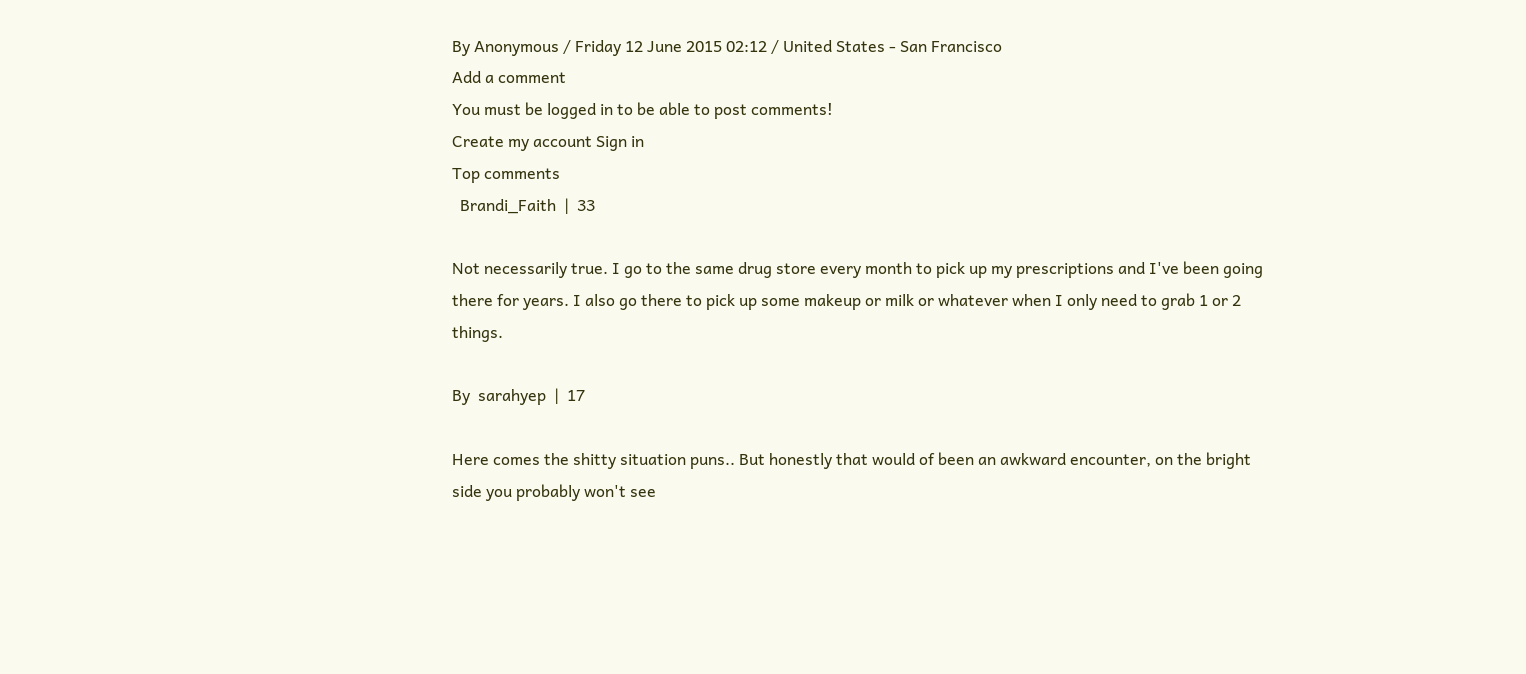By Anonymous / Friday 12 June 2015 02:12 / United States - San Francisco
Add a comment
You must be logged in to be able to post comments!
Create my account Sign in
Top comments
  Brandi_Faith  |  33

Not necessarily true. I go to the same drug store every month to pick up my prescriptions and I've been going there for years. I also go there to pick up some makeup or milk or whatever when I only need to grab 1 or 2 things.

By  sarahyep  |  17

Here comes the shitty situation puns.. But honestly that would of been an awkward encounter, on the bright side you probably won't see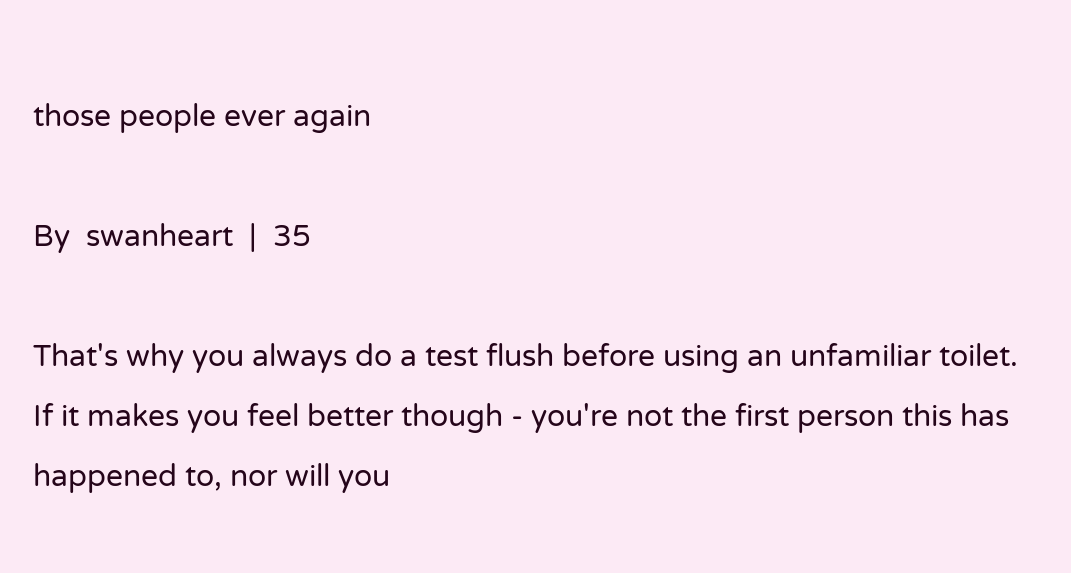those people ever again

By  swanheart  |  35

That's why you always do a test flush before using an unfamiliar toilet. If it makes you feel better though - you're not the first person this has happened to, nor will you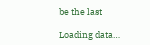be the last

Loading data…